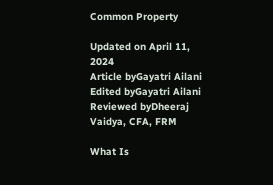Common Property

Updated on April 11, 2024
Article byGayatri Ailani
Edited byGayatri Ailani
Reviewed byDheeraj Vaidya, CFA, FRM

What Is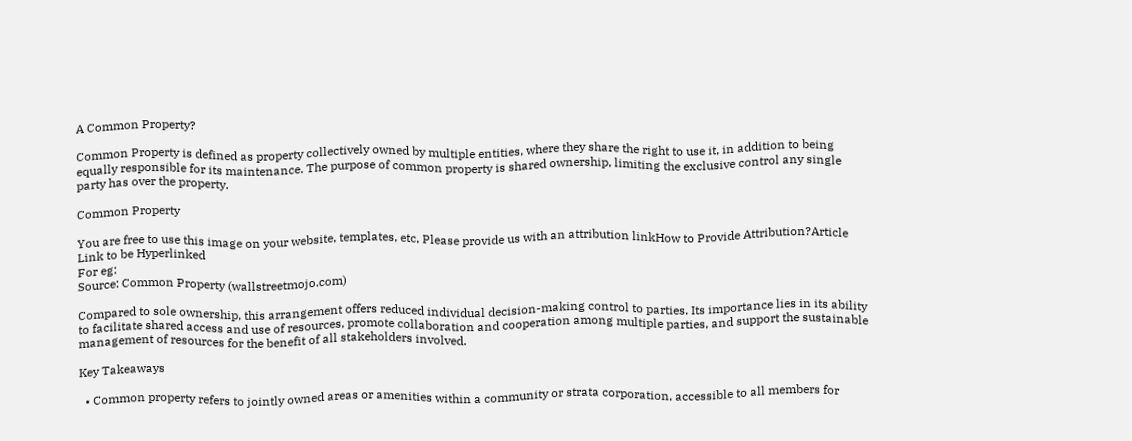A Common Property?

Common Property is defined as property collectively owned by multiple entities, where they share the right to use it, in addition to being equally responsible for its maintenance. The purpose of common property is shared ownership, limiting the exclusive control any single party has over the property.

Common Property

You are free to use this image on your website, templates, etc, Please provide us with an attribution linkHow to Provide Attribution?Article Link to be Hyperlinked
For eg:
Source: Common Property (wallstreetmojo.com)

Compared to sole ownership, this arrangement offers reduced individual decision-making control to parties. Its importance lies in its ability to facilitate shared access and use of resources, promote collaboration and cooperation among multiple parties, and support the sustainable management of resources for the benefit of all stakeholders involved.

Key Takeaways

  • Common property refers to jointly owned areas or amenities within a community or strata corporation, accessible to all members for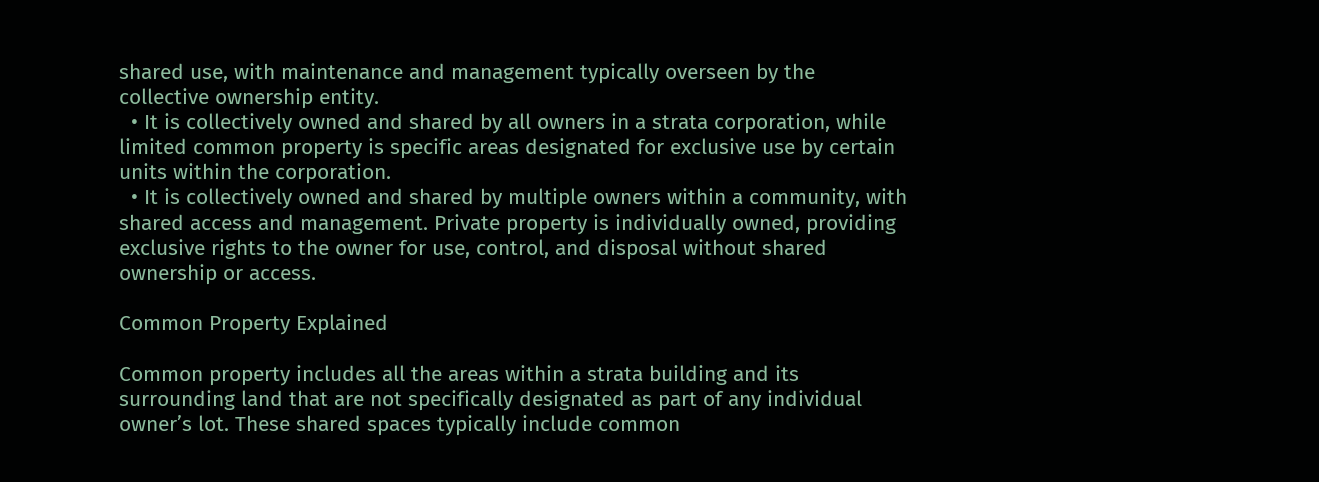shared use, with maintenance and management typically overseen by the collective ownership entity.
  • It is collectively owned and shared by all owners in a strata corporation, while limited common property is specific areas designated for exclusive use by certain units within the corporation.
  • It is collectively owned and shared by multiple owners within a community, with shared access and management. Private property is individually owned, providing exclusive rights to the owner for use, control, and disposal without shared ownership or access.

Common Property Explained

Common property includes all the areas within a strata building and its surrounding land that are not specifically designated as part of any individual owner’s lot. These shared spaces typically include common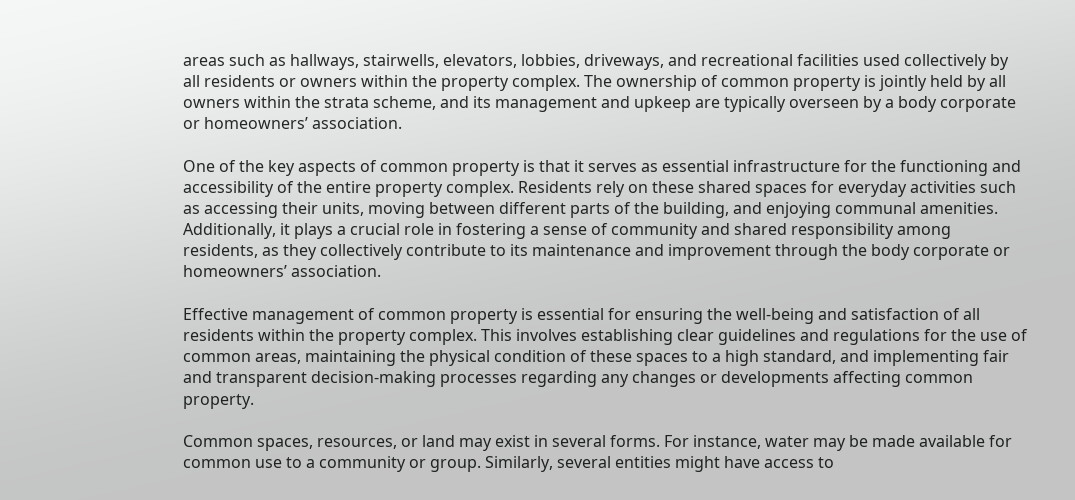areas such as hallways, stairwells, elevators, lobbies, driveways, and recreational facilities used collectively by all residents or owners within the property complex. The ownership of common property is jointly held by all owners within the strata scheme, and its management and upkeep are typically overseen by a body corporate or homeowners’ association.

One of the key aspects of common property is that it serves as essential infrastructure for the functioning and accessibility of the entire property complex. Residents rely on these shared spaces for everyday activities such as accessing their units, moving between different parts of the building, and enjoying communal amenities. Additionally, it plays a crucial role in fostering a sense of community and shared responsibility among residents, as they collectively contribute to its maintenance and improvement through the body corporate or homeowners’ association.

Effective management of common property is essential for ensuring the well-being and satisfaction of all residents within the property complex. This involves establishing clear guidelines and regulations for the use of common areas, maintaining the physical condition of these spaces to a high standard, and implementing fair and transparent decision-making processes regarding any changes or developments affecting common property.

Common spaces, resources, or land may exist in several forms. For instance, water may be made available for common use to a community or group. Similarly, several entities might have access to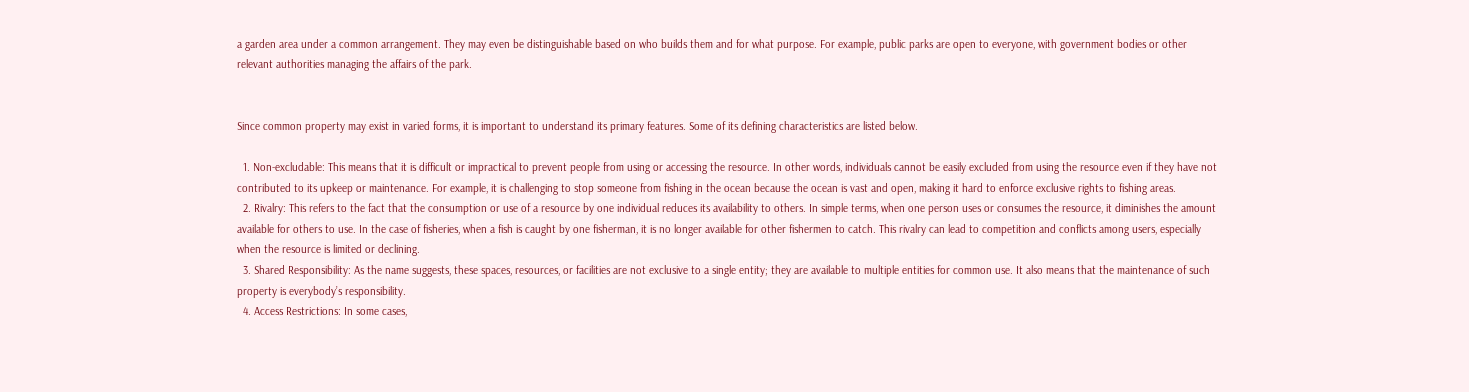a garden area under a common arrangement. They may even be distinguishable based on who builds them and for what purpose. For example, public parks are open to everyone, with government bodies or other relevant authorities managing the affairs of the park.


Since common property may exist in varied forms, it is important to understand its primary features. Some of its defining characteristics are listed below.

  1. Non-excludable: This means that it is difficult or impractical to prevent people from using or accessing the resource. In other words, individuals cannot be easily excluded from using the resource even if they have not contributed to its upkeep or maintenance. For example, it is challenging to stop someone from fishing in the ocean because the ocean is vast and open, making it hard to enforce exclusive rights to fishing areas.
  2. Rivalry: This refers to the fact that the consumption or use of a resource by one individual reduces its availability to others. In simple terms, when one person uses or consumes the resource, it diminishes the amount available for others to use. In the case of fisheries, when a fish is caught by one fisherman, it is no longer available for other fishermen to catch. This rivalry can lead to competition and conflicts among users, especially when the resource is limited or declining.
  3. Shared Responsibility: As the name suggests, these spaces, resources, or facilities are not exclusive to a single entity; they are available to multiple entities for common use. It also means that the maintenance of such property is everybody’s responsibility.
  4. Access Restrictions: In some cases,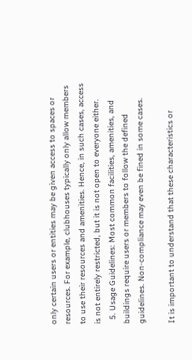only certain users or entities may be given access to spaces or resources. For example, clubhouses typically only allow members to use their resources and amenities. Hence, in such cases, access is not entirely restricted, but it is not open to everyone either.
  5. Usage Guidelines: Most common facilities, amenities, and buildings require users or members to follow the defined guidelines. Non-compliance may even be fined in some cases.

It is important to understand that these characteristics or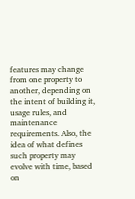features may change from one property to another, depending on the intent of building it, usage rules, and maintenance requirements. Also, the idea of what defines such property may evolve with time, based on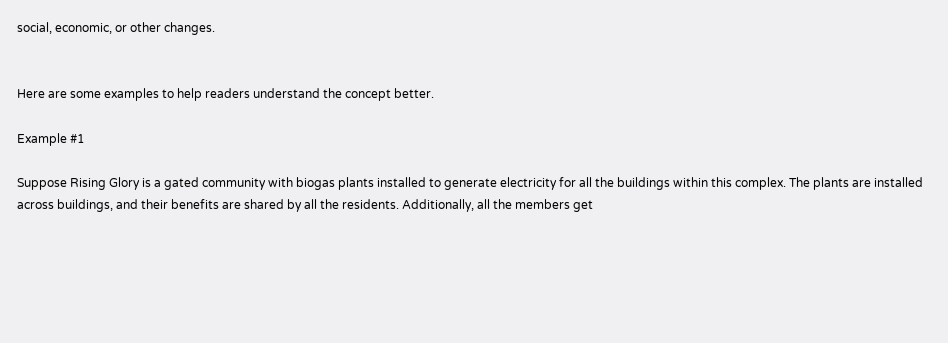social, economic, or other changes.


Here are some examples to help readers understand the concept better.

Example #1

Suppose Rising Glory is a gated community with biogas plants installed to generate electricity for all the buildings within this complex. The plants are installed across buildings, and their benefits are shared by all the residents. Additionally, all the members get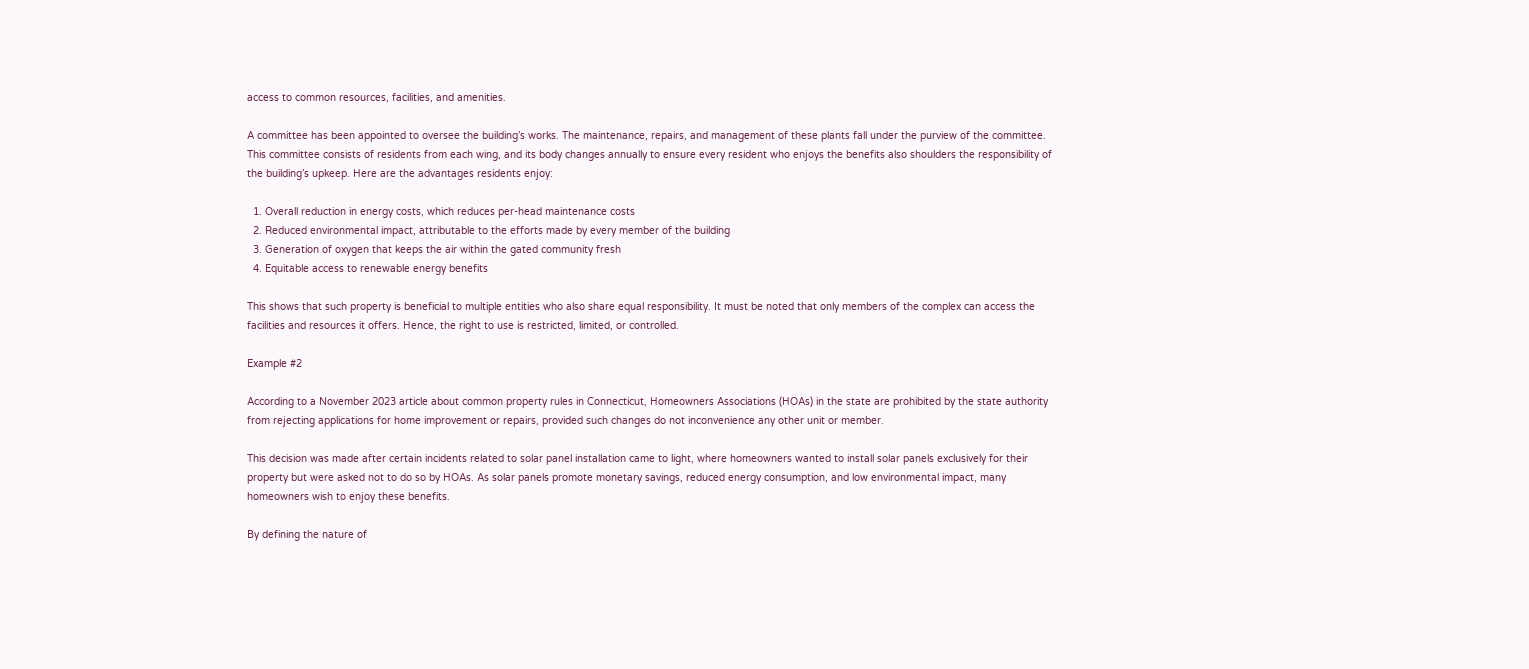access to common resources, facilities, and amenities.

A committee has been appointed to oversee the building’s works. The maintenance, repairs, and management of these plants fall under the purview of the committee. This committee consists of residents from each wing, and its body changes annually to ensure every resident who enjoys the benefits also shoulders the responsibility of the building’s upkeep. Here are the advantages residents enjoy:

  1. Overall reduction in energy costs, which reduces per-head maintenance costs
  2. Reduced environmental impact, attributable to the efforts made by every member of the building
  3. Generation of oxygen that keeps the air within the gated community fresh
  4. Equitable access to renewable energy benefits

This shows that such property is beneficial to multiple entities who also share equal responsibility. It must be noted that only members of the complex can access the facilities and resources it offers. Hence, the right to use is restricted, limited, or controlled.

Example #2

According to a November 2023 article about common property rules in Connecticut, Homeowners Associations (HOAs) in the state are prohibited by the state authority from rejecting applications for home improvement or repairs, provided such changes do not inconvenience any other unit or member.

This decision was made after certain incidents related to solar panel installation came to light, where homeowners wanted to install solar panels exclusively for their property but were asked not to do so by HOAs. As solar panels promote monetary savings, reduced energy consumption, and low environmental impact, many homeowners wish to enjoy these benefits.

By defining the nature of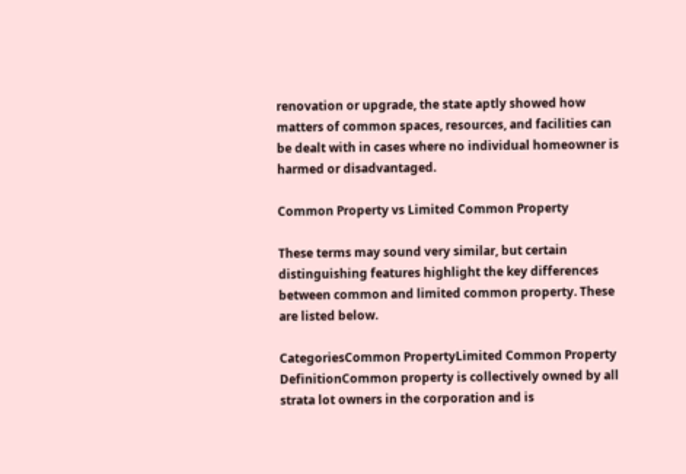renovation or upgrade, the state aptly showed how matters of common spaces, resources, and facilities can be dealt with in cases where no individual homeowner is harmed or disadvantaged.

Common Property vs Limited Common Property

These terms may sound very similar, but certain distinguishing features highlight the key differences between common and limited common property. These are listed below.

CategoriesCommon PropertyLimited Common Property
DefinitionCommon property is collectively owned by all strata lot owners in the corporation and is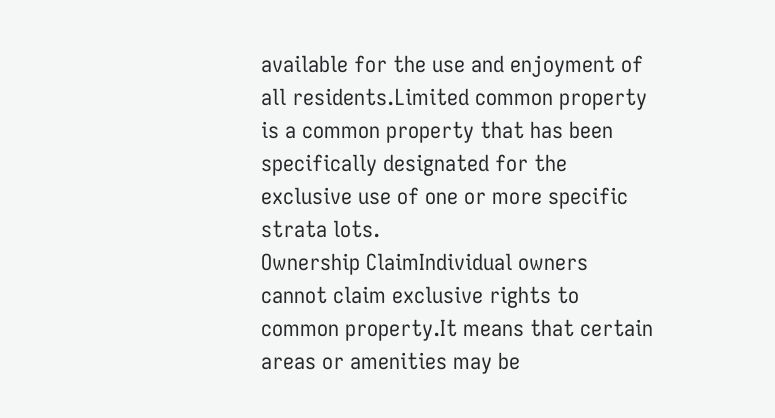available for the use and enjoyment of all residents.Limited common property is a common property that has been specifically designated for the exclusive use of one or more specific strata lots.
Ownership ClaimIndividual owners cannot claim exclusive rights to common property.It means that certain areas or amenities may be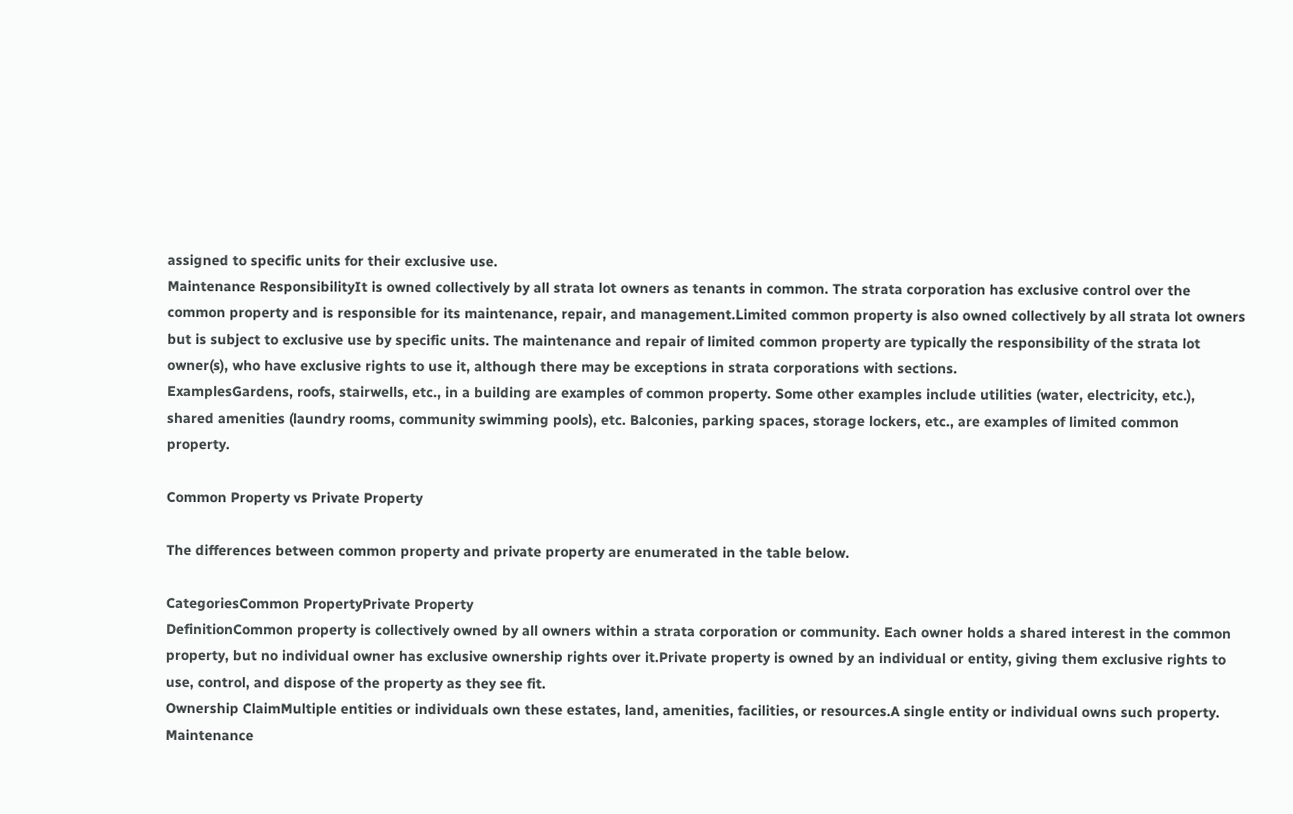assigned to specific units for their exclusive use.
Maintenance ResponsibilityIt is owned collectively by all strata lot owners as tenants in common. The strata corporation has exclusive control over the common property and is responsible for its maintenance, repair, and management.Limited common property is also owned collectively by all strata lot owners but is subject to exclusive use by specific units. The maintenance and repair of limited common property are typically the responsibility of the strata lot owner(s), who have exclusive rights to use it, although there may be exceptions in strata corporations with sections.
ExamplesGardens, roofs, stairwells, etc., in a building are examples of common property. Some other examples include utilities (water, electricity, etc.), shared amenities (laundry rooms, community swimming pools), etc. Balconies, parking spaces, storage lockers, etc., are examples of limited common property.

Common Property vs Private Property

The differences between common property and private property are enumerated in the table below.

CategoriesCommon PropertyPrivate Property
DefinitionCommon property is collectively owned by all owners within a strata corporation or community. Each owner holds a shared interest in the common property, but no individual owner has exclusive ownership rights over it.Private property is owned by an individual or entity, giving them exclusive rights to use, control, and dispose of the property as they see fit.
Ownership ClaimMultiple entities or individuals own these estates, land, amenities, facilities, or resources.A single entity or individual owns such property.
Maintenance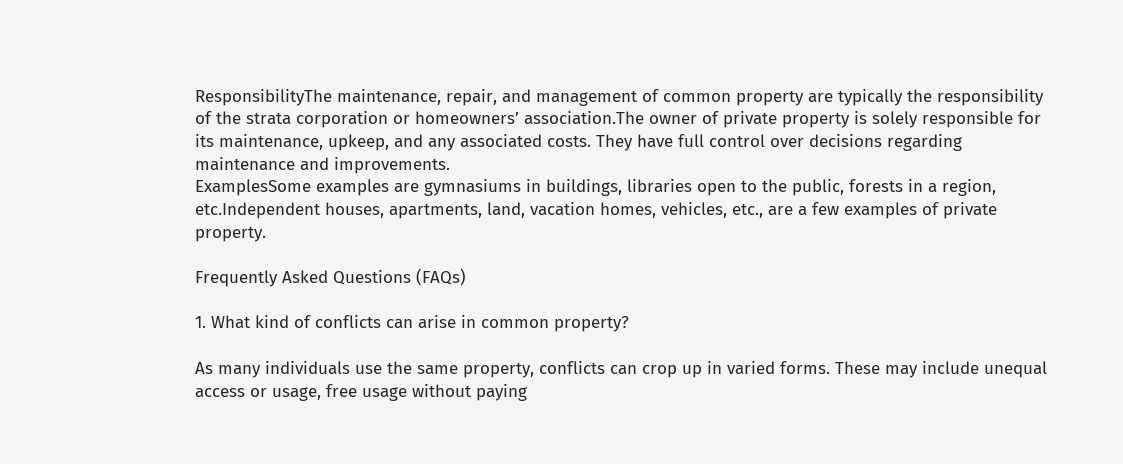ResponsibilityThe maintenance, repair, and management of common property are typically the responsibility of the strata corporation or homeowners’ association.The owner of private property is solely responsible for its maintenance, upkeep, and any associated costs. They have full control over decisions regarding maintenance and improvements.
ExamplesSome examples are gymnasiums in buildings, libraries open to the public, forests in a region, etc.Independent houses, apartments, land, vacation homes, vehicles, etc., are a few examples of private property.

Frequently Asked Questions (FAQs)

1. What kind of conflicts can arise in common property?

As many individuals use the same property, conflicts can crop up in varied forms. These may include unequal access or usage, free usage without paying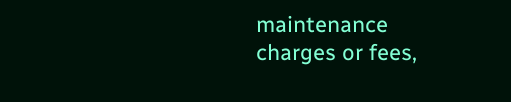maintenance charges or fees,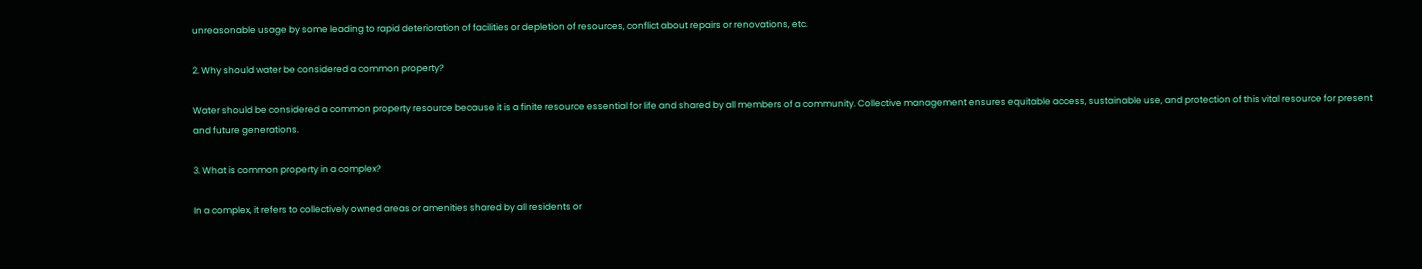unreasonable usage by some leading to rapid deterioration of facilities or depletion of resources, conflict about repairs or renovations, etc.

2. Why should water be considered a common property?

Water should be considered a common property resource because it is a finite resource essential for life and shared by all members of a community. Collective management ensures equitable access, sustainable use, and protection of this vital resource for present and future generations.

3. What is common property in a complex?

In a complex, it refers to collectively owned areas or amenities shared by all residents or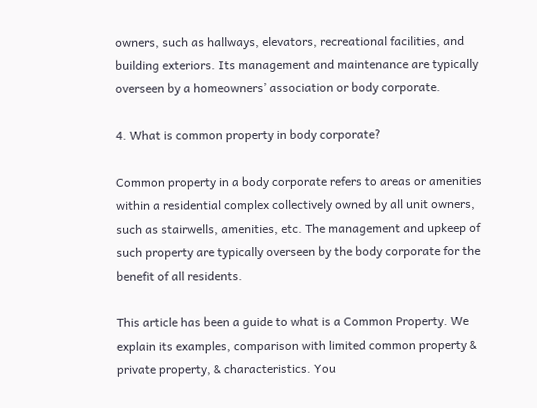owners, such as hallways, elevators, recreational facilities, and building exteriors. Its management and maintenance are typically overseen by a homeowners’ association or body corporate.

4. What is common property in body corporate?

Common property in a body corporate refers to areas or amenities within a residential complex collectively owned by all unit owners, such as stairwells, amenities, etc. The management and upkeep of such property are typically overseen by the body corporate for the benefit of all residents.

This article has been a guide to what is a Common Property. We explain its examples, comparison with limited common property & private property, & characteristics. You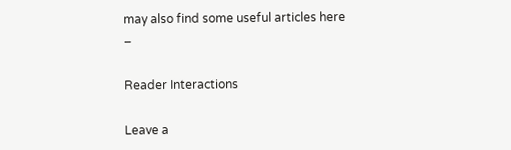may also find some useful articles here –

Reader Interactions

Leave a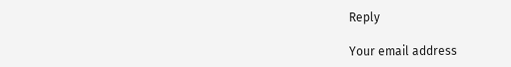Reply

Your email address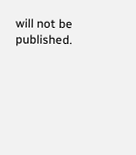will not be published.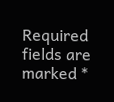Required fields are marked *